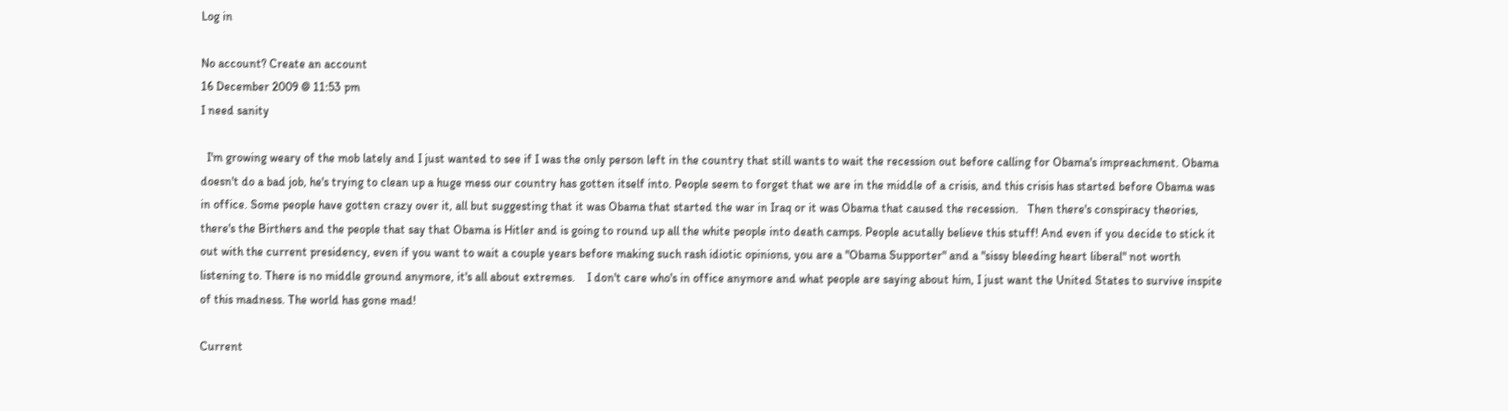Log in

No account? Create an account
16 December 2009 @ 11:53 pm
I need sanity

  I'm growing weary of the mob lately and I just wanted to see if I was the only person left in the country that still wants to wait the recession out before calling for Obama's impreachment. Obama doesn't do a bad job, he's trying to clean up a huge mess our country has gotten itself into. People seem to forget that we are in the middle of a crisis, and this crisis has started before Obama was in office. Some people have gotten crazy over it, all but suggesting that it was Obama that started the war in Iraq or it was Obama that caused the recession.   Then there's conspiracy theories, there's the Birthers and the people that say that Obama is Hitler and is going to round up all the white people into death camps. People acutally believe this stuff! And even if you decide to stick it out with the current presidency, even if you want to wait a couple years before making such rash idiotic opinions, you are a "Obama Supporter" and a "sissy bleeding heart liberal" not worth listening to. There is no middle ground anymore, it's all about extremes.    I don't care who's in office anymore and what people are saying about him, I just want the United States to survive inspite of this madness. The world has gone mad!

Current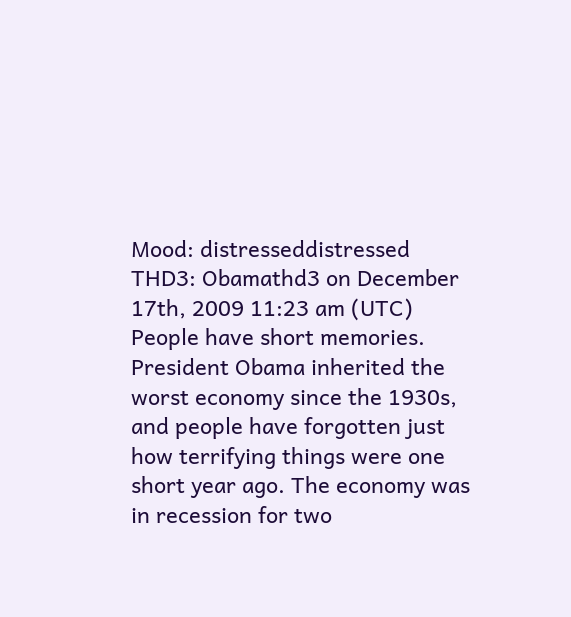Mood: distresseddistressed
THD3: Obamathd3 on December 17th, 2009 11:23 am (UTC)
People have short memories.
President Obama inherited the worst economy since the 1930s, and people have forgotten just how terrifying things were one short year ago. The economy was in recession for two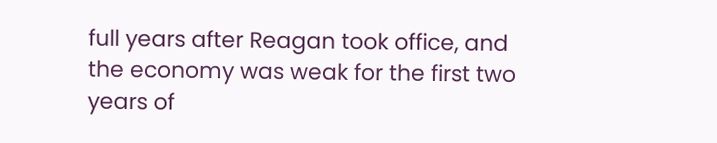full years after Reagan took office, and the economy was weak for the first two years of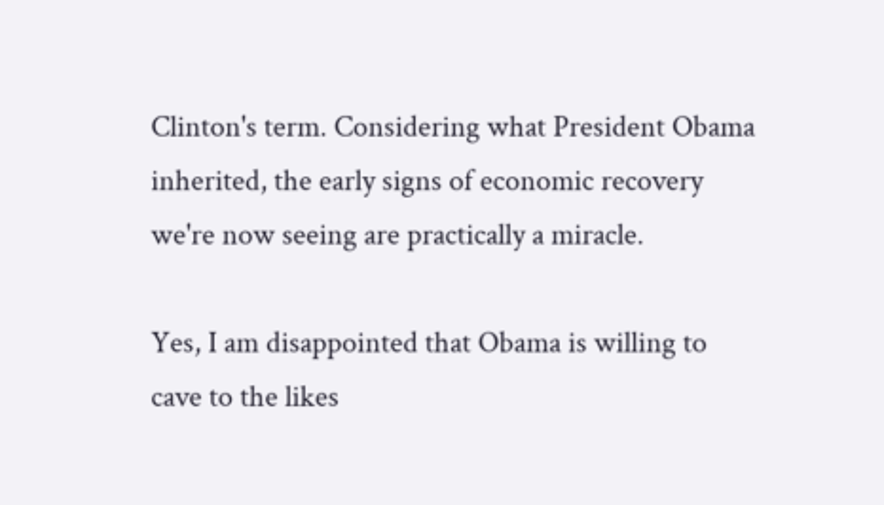Clinton's term. Considering what President Obama inherited, the early signs of economic recovery we're now seeing are practically a miracle.

Yes, I am disappointed that Obama is willing to cave to the likes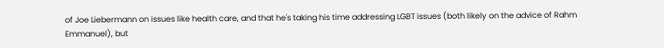of Joe Liebermann on issues like health care, and that he's taking his time addressing LGBT issues (both likely on the advice of Rahm Emmanuel), but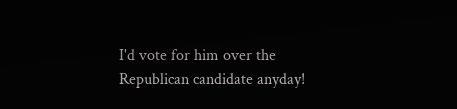I'd vote for him over the Republican candidate anyday!